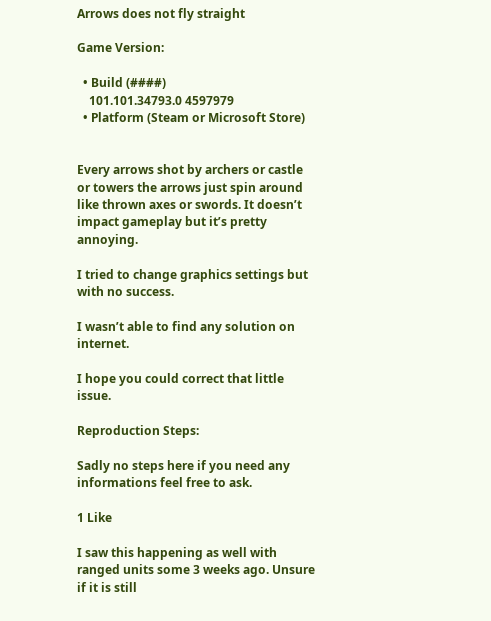Arrows does not fly straight

Game Version:

  • Build (####)
    101.101.34793.0 4597979
  • Platform (Steam or Microsoft Store)


Every arrows shot by archers or castle or towers the arrows just spin around like thrown axes or swords. It doesn’t impact gameplay but it’s pretty annoying.

I tried to change graphics settings but with no success.

I wasn’t able to find any solution on internet.

I hope you could correct that little issue.

Reproduction Steps:

Sadly no steps here if you need any informations feel free to ask.

1 Like

I saw this happening as well with ranged units some 3 weeks ago. Unsure if it is still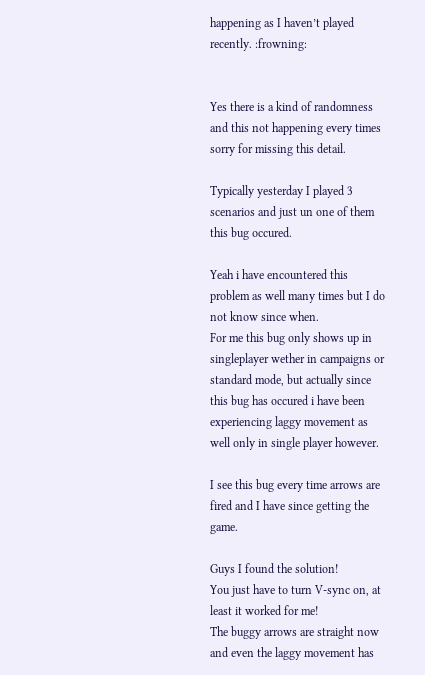happening as I haven’t played recently. :frowning:


Yes there is a kind of randomness and this not happening every times sorry for missing this detail.

Typically yesterday I played 3 scenarios and just un one of them this bug occured.

Yeah i have encountered this problem as well many times but I do not know since when.
For me this bug only shows up in singleplayer wether in campaigns or standard mode, but actually since this bug has occured i have been experiencing laggy movement as well only in single player however.

I see this bug every time arrows are fired and I have since getting the game.

Guys I found the solution!
You just have to turn V-sync on, at least it worked for me!
The buggy arrows are straight now and even the laggy movement has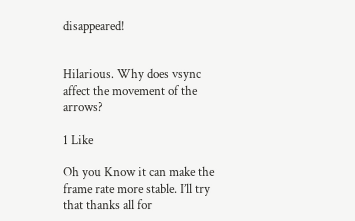disappeared!


Hilarious. Why does vsync affect the movement of the arrows?

1 Like

Oh you Know it can make the frame rate more stable. I’ll try that thanks all for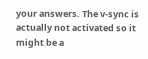your answers. The v-sync is actually not activated so it might be a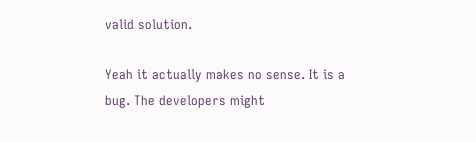valid solution.

Yeah it actually makes no sense. It is a bug. The developers might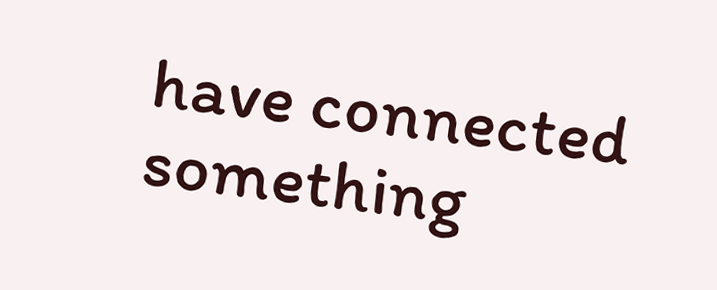have connected something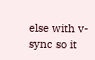else with v-sync so it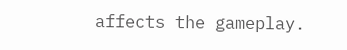affects the gameplay.